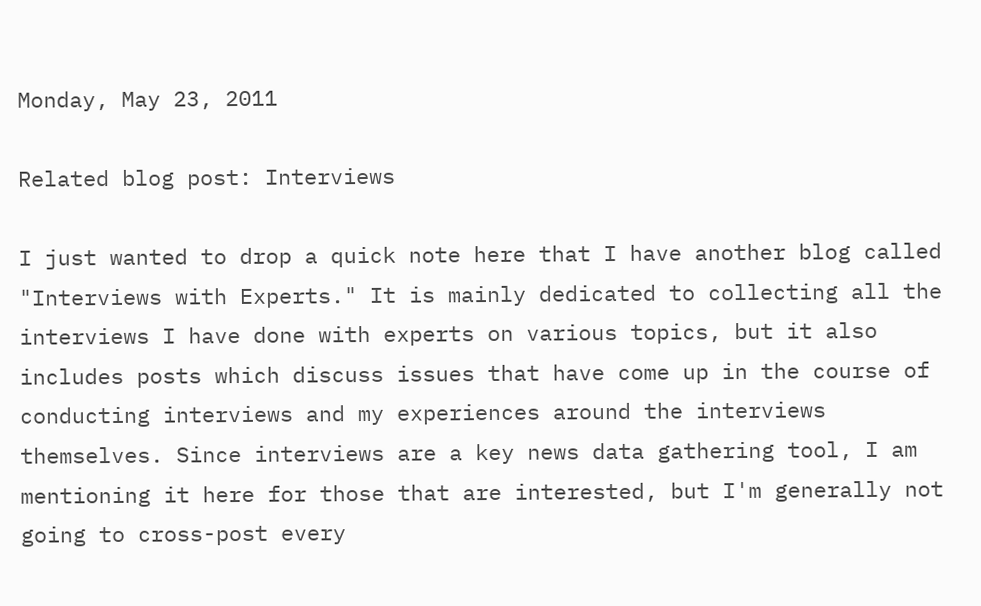Monday, May 23, 2011

Related blog post: Interviews

I just wanted to drop a quick note here that I have another blog called "Interviews with Experts." It is mainly dedicated to collecting all the interviews I have done with experts on various topics, but it also includes posts which discuss issues that have come up in the course of conducting interviews and my experiences around the interviews themselves. Since interviews are a key news data gathering tool, I am mentioning it here for those that are interested, but I'm generally not going to cross-post every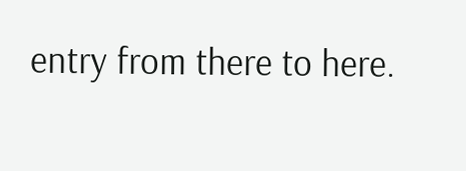entry from there to here.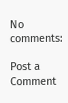No comments:

Post a Comment